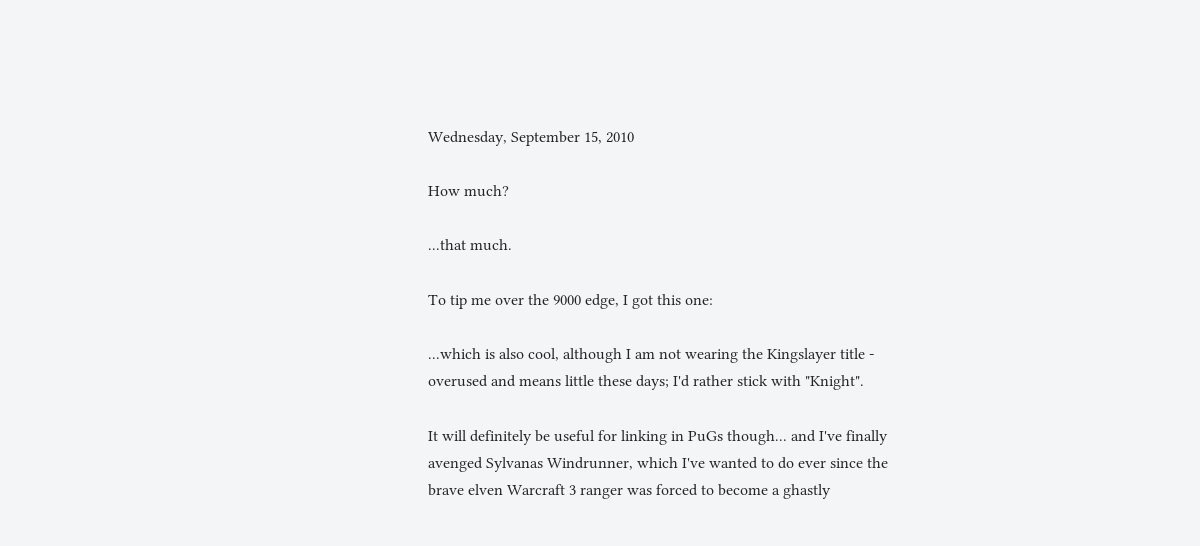Wednesday, September 15, 2010

How much?

...that much.

To tip me over the 9000 edge, I got this one:

...which is also cool, although I am not wearing the Kingslayer title - overused and means little these days; I'd rather stick with "Knight".

It will definitely be useful for linking in PuGs though... and I've finally avenged Sylvanas Windrunner, which I've wanted to do ever since the brave elven Warcraft 3 ranger was forced to become a ghastly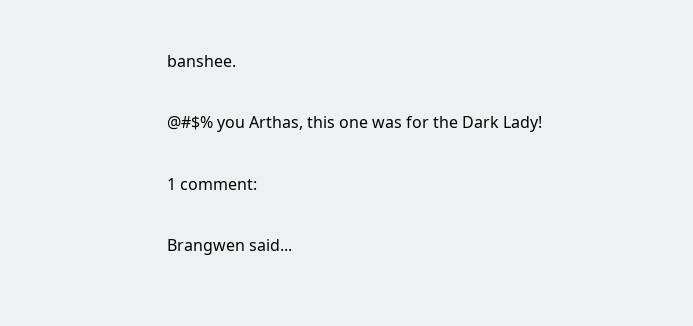banshee.

@#$% you Arthas, this one was for the Dark Lady!

1 comment:

Brangwen said...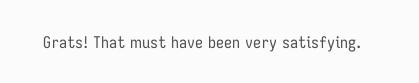Grats! That must have been very satisfying.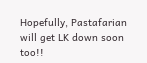Hopefully, Pastafarian will get LK down soon too!!